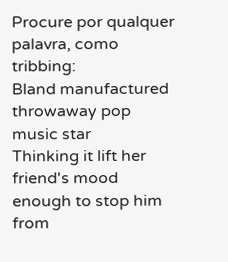Procure por qualquer palavra, como tribbing:
Bland manufactured throwaway pop music star
Thinking it lift her friend's mood enough to stop him from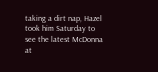taking a dirt nap, Hazel took him Saturday to see the latest McDonna at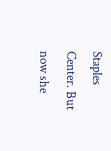Staples Center. But now she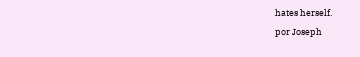hates herself.
por Joseph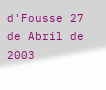d'Fousse 27 de Abril de 2003